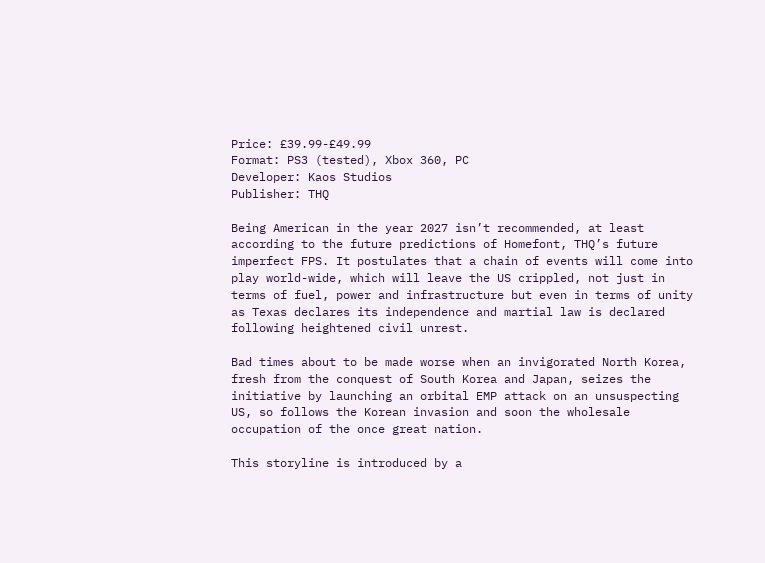Price: £39.99-£49.99
Format: PS3 (tested), Xbox 360, PC
Developer: Kaos Studios
Publisher: THQ

Being American in the year 2027 isn’t recommended, at least according to the future predictions of Homefont, THQ’s future imperfect FPS. It postulates that a chain of events will come into play world-wide, which will leave the US crippled, not just in terms of fuel, power and infrastructure but even in terms of unity as Texas declares its independence and martial law is declared following heightened civil unrest.

Bad times about to be made worse when an invigorated North Korea, fresh from the conquest of South Korea and Japan, seizes the initiative by launching an orbital EMP attack on an unsuspecting US, so follows the Korean invasion and soon the wholesale occupation of the once great nation.

This storyline is introduced by a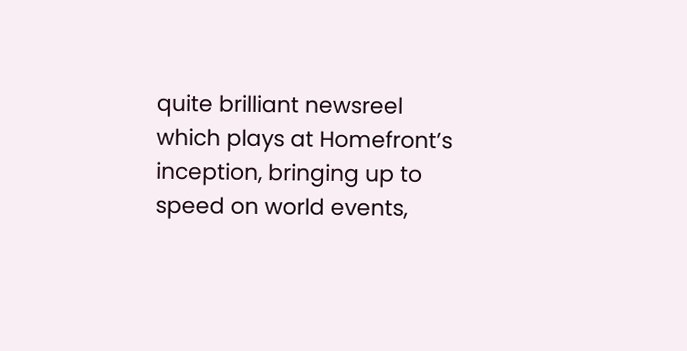quite brilliant newsreel which plays at Homefront’s inception, bringing up to speed on world events,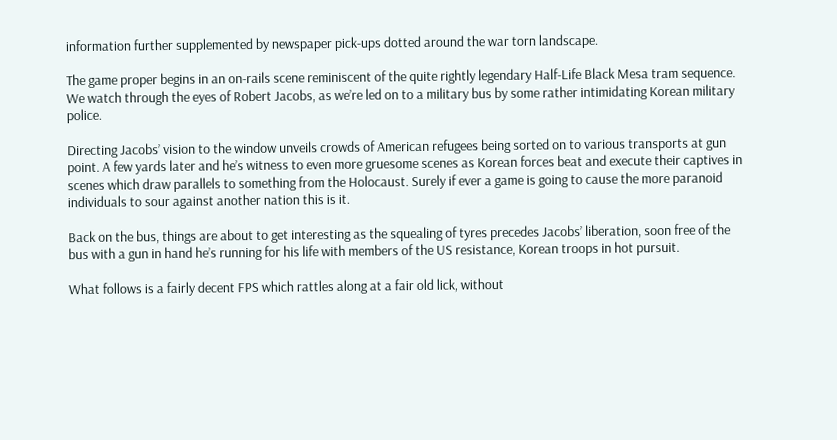information further supplemented by newspaper pick-ups dotted around the war torn landscape.

The game proper begins in an on-rails scene reminiscent of the quite rightly legendary Half-Life Black Mesa tram sequence. We watch through the eyes of Robert Jacobs, as we’re led on to a military bus by some rather intimidating Korean military police.

Directing Jacobs’ vision to the window unveils crowds of American refugees being sorted on to various transports at gun point. A few yards later and he’s witness to even more gruesome scenes as Korean forces beat and execute their captives in scenes which draw parallels to something from the Holocaust. Surely if ever a game is going to cause the more paranoid individuals to sour against another nation this is it.

Back on the bus, things are about to get interesting as the squealing of tyres precedes Jacobs’ liberation, soon free of the bus with a gun in hand he’s running for his life with members of the US resistance, Korean troops in hot pursuit.

What follows is a fairly decent FPS which rattles along at a fair old lick, without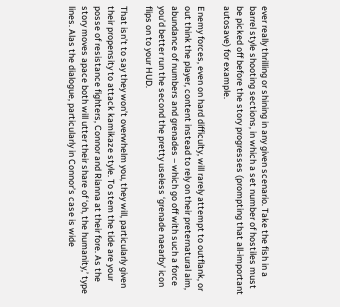ever really thrilling or shining in any given scenario. Take the fish in a barrel style shooting sections, in which a set number of hostiles must be picked off before the story progresses (prompting that all-important autosave) for example.

Enemy forces, even on hard difficulty, will rarely attempt to outflank, or out think the player, content instead to rely on their preternatural aim, abundance of numbers and grenades – which go off with such a force you’d better run the second the pretty useless ‘grenade naearby’ icon flips on to your HUD.

That isn’t to say they won’t overwhelm you, they will, particularly given their propensity to attack kamikaze style. To stem the tide are your posse of resistance fighters, Connor and Rianna at their fore. As the story moves apace both will utter their share of ‘oh, the humanity,’ type lines. Alas the dialogue, particularly in Connor’s case is wide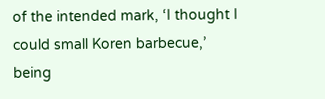of the intended mark, ‘I thought I could small Koren barbecue,’ being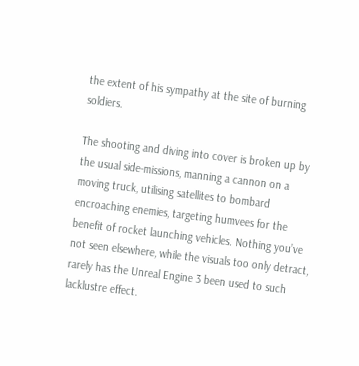the extent of his sympathy at the site of burning soldiers.

The shooting and diving into cover is broken up by the usual side-missions, manning a cannon on a moving truck, utilising satellites to bombard encroaching enemies, targeting humvees for the benefit of rocket launching vehicles. Nothing you’ve not seen elsewhere, while the visuals too only detract, rarely has the Unreal Engine 3 been used to such lacklustre effect.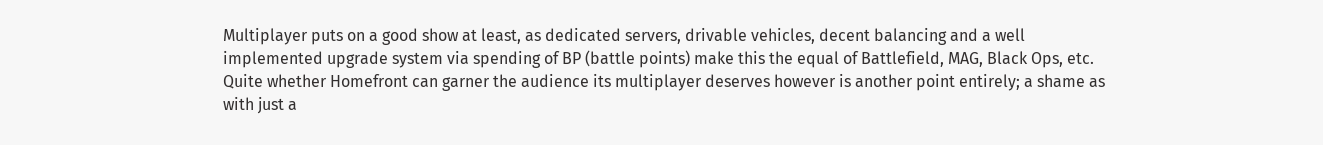Multiplayer puts on a good show at least, as dedicated servers, drivable vehicles, decent balancing and a well implemented upgrade system via spending of BP (battle points) make this the equal of Battlefield, MAG, Black Ops, etc. Quite whether Homefront can garner the audience its multiplayer deserves however is another point entirely; a shame as with just a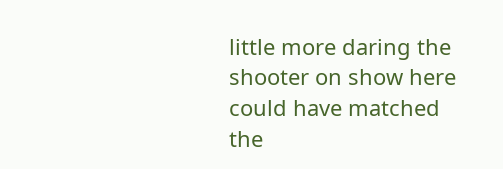little more daring the shooter on show here could have matched the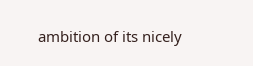ambition of its nicely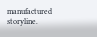manufactured storyline.